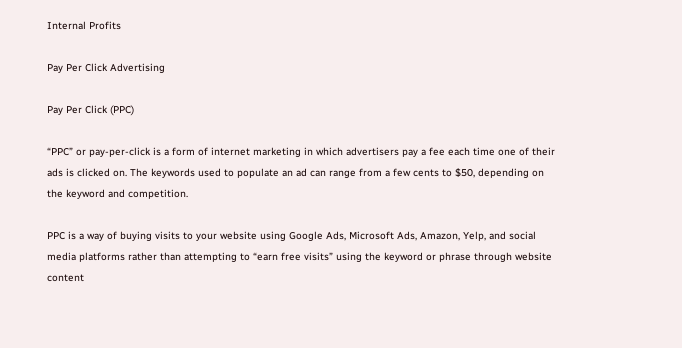Internal Profits

Pay Per Click Advertising

Pay Per Click (PPC)

“PPC” or pay-per-click is a form of internet marketing in which advertisers pay a fee each time one of their ads is clicked on. The keywords used to populate an ad can range from a few cents to $50, depending on the keyword and competition.

PPC is a way of buying visits to your website using Google Ads, Microsoft Ads, Amazon, Yelp, and social media platforms rather than attempting to “earn free visits” using the keyword or phrase through website content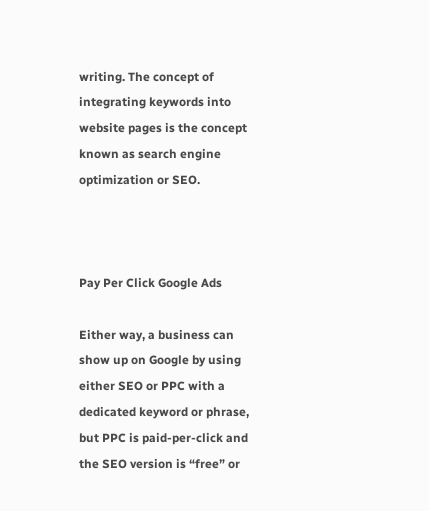writing. The concept of integrating keywords into website pages is the concept known as search engine optimization or SEO.



Pay Per Click Google Ads

Either way, a business can show up on Google by using either SEO or PPC with a dedicated keyword or phrase, but PPC is paid-per-click and the SEO version is “free” or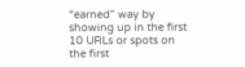“earned” way by showing up in the first 10 URLs or spots on the first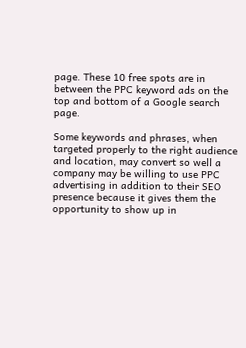page. These 10 free spots are in between the PPC keyword ads on the top and bottom of a Google search page.

Some keywords and phrases, when targeted properly to the right audience and location, may convert so well a company may be willing to use PPC advertising in addition to their SEO presence because it gives them the opportunity to show up in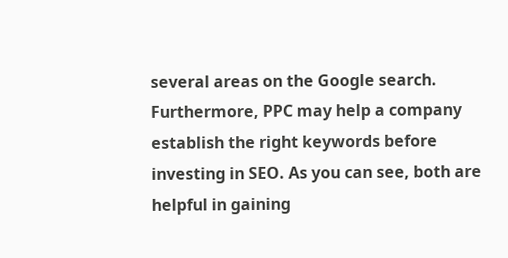several areas on the Google search.  Furthermore, PPC may help a company establish the right keywords before investing in SEO. As you can see, both are helpful in gaining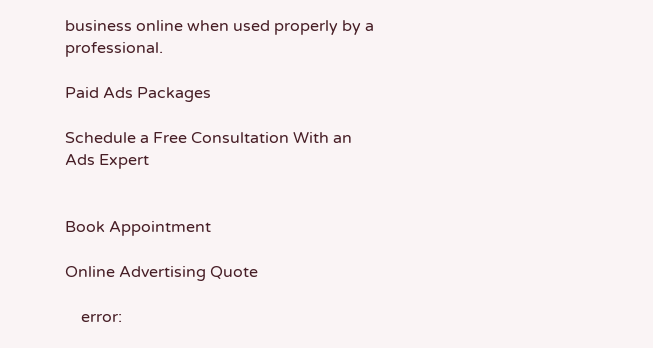business online when used properly by a professional.

Paid Ads Packages

Schedule a Free Consultation With an Ads Expert


Book Appointment

Online Advertising Quote

    error: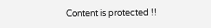Content is protected !!